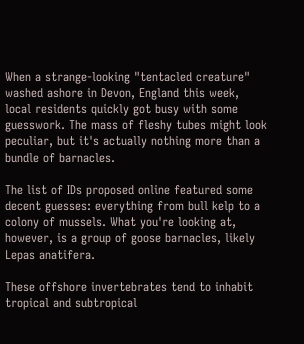When a strange-looking "tentacled creature" washed ashore in Devon, England this week, local residents quickly got busy with some guesswork. The mass of fleshy tubes might look peculiar, but it's actually nothing more than a bundle of barnacles.

The list of IDs proposed online featured some decent guesses: everything from bull kelp to a colony of mussels. What you're looking at, however, is a group of goose barnacles, likely Lepas anatifera.

These offshore invertebrates tend to inhabit tropical and subtropical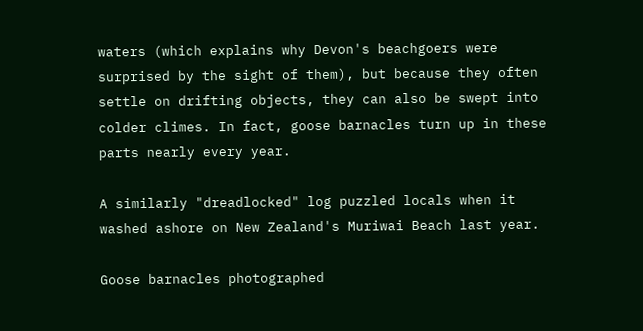waters (which explains why Devon's beachgoers were surprised by the sight of them), but because they often settle on drifting objects, they can also be swept into colder climes. In fact, goose barnacles turn up in these parts nearly every year.

A similarly "dreadlocked" log puzzled locals when it washed ashore on New Zealand's Muriwai Beach last year.

Goose barnacles photographed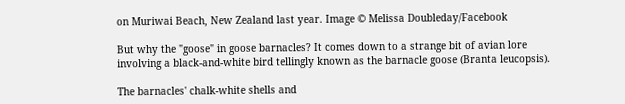on Muriwai Beach, New Zealand last year. Image © Melissa Doubleday/Facebook

But why the "goose" in goose barnacles? It comes down to a strange bit of avian lore involving a black-and-white bird tellingly known as the barnacle goose (Branta leucopsis).

The barnacles' chalk-white shells and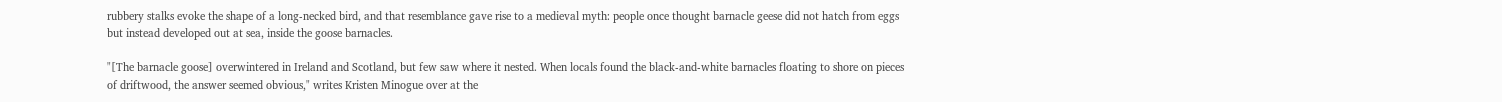rubbery stalks evoke the shape of a long-necked bird, and that resemblance gave rise to a medieval myth: people once thought barnacle geese did not hatch from eggs but instead developed out at sea, inside the goose barnacles.

"[The barnacle goose] overwintered in Ireland and Scotland, but few saw where it nested. When locals found the black-and-white barnacles floating to shore on pieces of driftwood, the answer seemed obvious," writes Kristen Minogue over at the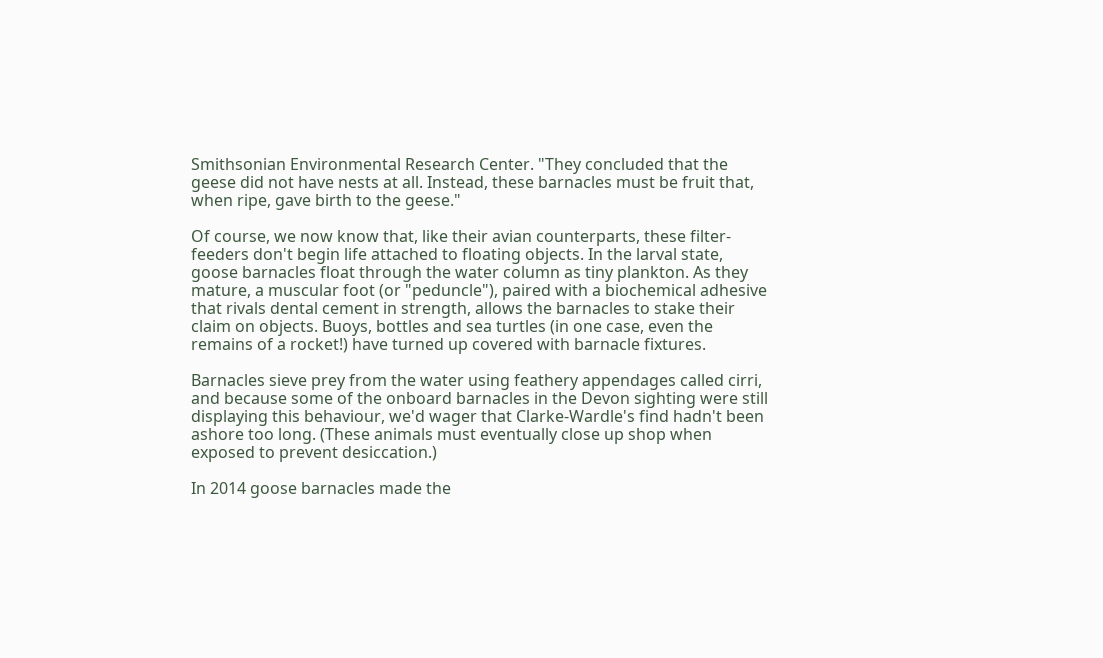Smithsonian Environmental Research Center. "They concluded that the geese did not have nests at all. Instead, these barnacles must be fruit that, when ripe, gave birth to the geese."

Of course, we now know that, like their avian counterparts, these filter-feeders don't begin life attached to floating objects. In the larval state, goose barnacles float through the water column as tiny plankton. As they mature, a muscular foot (or "peduncle"), paired with a biochemical adhesive that rivals dental cement in strength, allows the barnacles to stake their claim on objects. Buoys, bottles and sea turtles (in one case, even the remains of a rocket!) have turned up covered with barnacle fixtures.

Barnacles sieve prey from the water using feathery appendages called cirri, and because some of the onboard barnacles in the Devon sighting were still displaying this behaviour, we'd wager that Clarke-Wardle's find hadn't been ashore too long. (These animals must eventually close up shop when exposed to prevent desiccation.)

In 2014 goose barnacles made the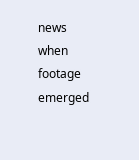news when footage emerged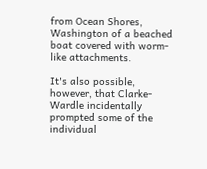from Ocean Shores, Washington of a beached boat covered with worm-like attachments.

It's also possible, however, that Clarke-Wardle incidentally prompted some of the individual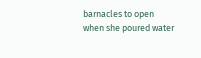barnacles to open when she poured water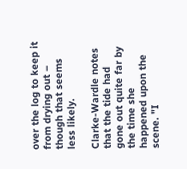over the log to keep it from drying out – though that seems less likely.

Clarke-Wardle notes that the tide had gone out quite far by the time she happened upon the scene. "I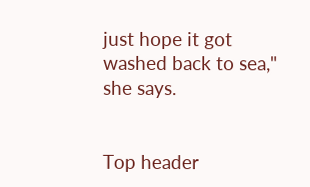just hope it got washed back to sea," she says.


Top header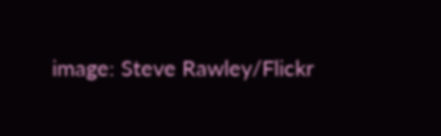image: Steve Rawley/Flickr